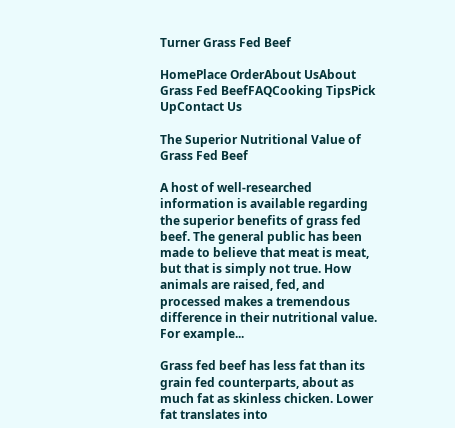Turner Grass Fed Beef

HomePlace OrderAbout UsAbout Grass Fed BeefFAQCooking TipsPick UpContact Us

The Superior Nutritional Value of Grass Fed Beef

A host of well-researched information is available regarding the superior benefits of grass fed beef. The general public has been made to believe that meat is meat, but that is simply not true. How animals are raised, fed, and processed makes a tremendous difference in their nutritional value. For example...

Grass fed beef has less fat than its grain fed counterparts, about as much fat as skinless chicken. Lower fat translates into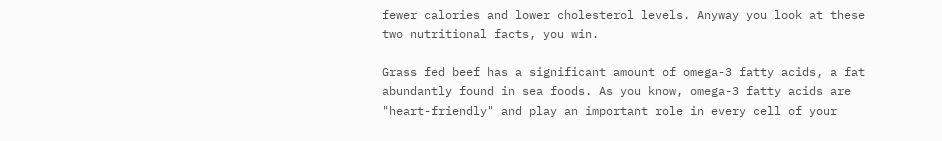fewer calories and lower cholesterol levels. Anyway you look at these two nutritional facts, you win.

Grass fed beef has a significant amount of omega-3 fatty acids, a fat abundantly found in sea foods. As you know, omega-3 fatty acids are "heart-friendly" and play an important role in every cell of your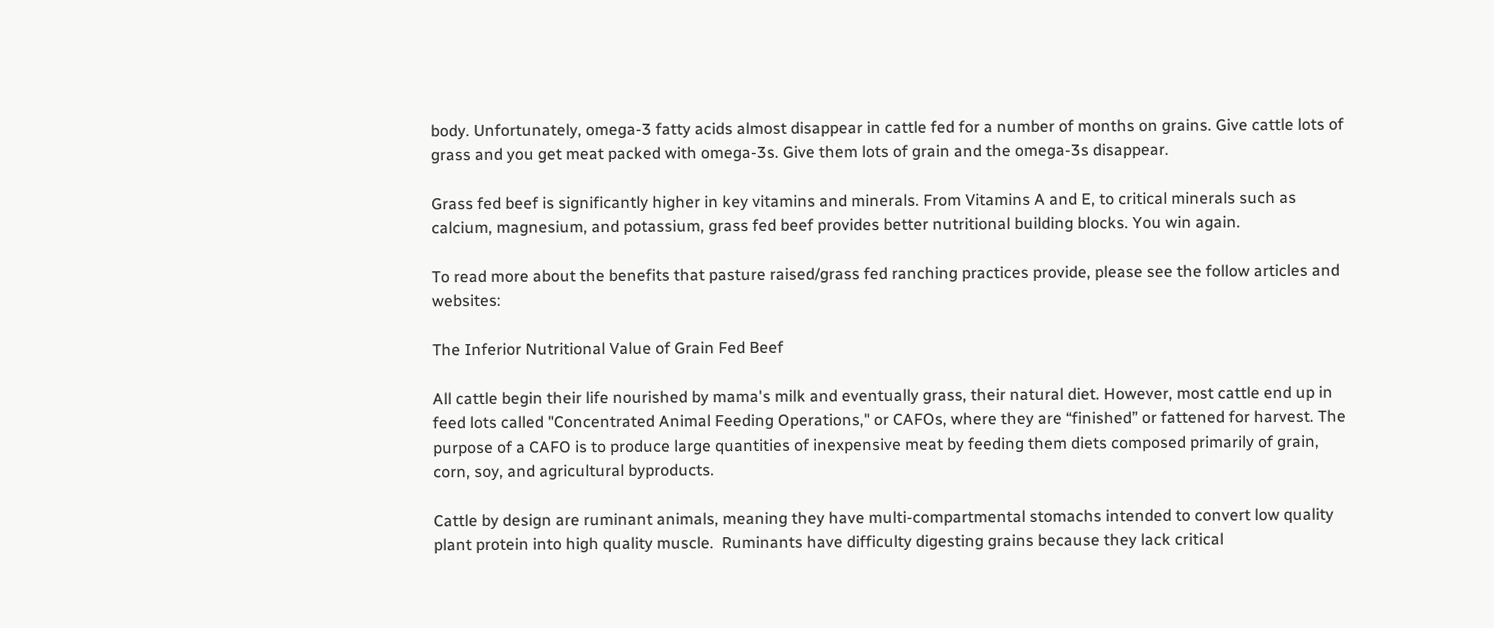body. Unfortunately, omega-3 fatty acids almost disappear in cattle fed for a number of months on grains. Give cattle lots of grass and you get meat packed with omega-3s. Give them lots of grain and the omega-3s disappear.

Grass fed beef is significantly higher in key vitamins and minerals. From Vitamins A and E, to critical minerals such as calcium, magnesium, and potassium, grass fed beef provides better nutritional building blocks. You win again.

To read more about the benefits that pasture raised/grass fed ranching practices provide, please see the follow articles and websites:

The Inferior Nutritional Value of Grain Fed Beef

All cattle begin their life nourished by mama's milk and eventually grass, their natural diet. However, most cattle end up in feed lots called "Concentrated Animal Feeding Operations," or CAFOs, where they are “finished” or fattened for harvest. The purpose of a CAFO is to produce large quantities of inexpensive meat by feeding them diets composed primarily of grain, corn, soy, and agricultural byproducts.

Cattle by design are ruminant animals, meaning they have multi-compartmental stomachs intended to convert low quality plant protein into high quality muscle.  Ruminants have difficulty digesting grains because they lack critical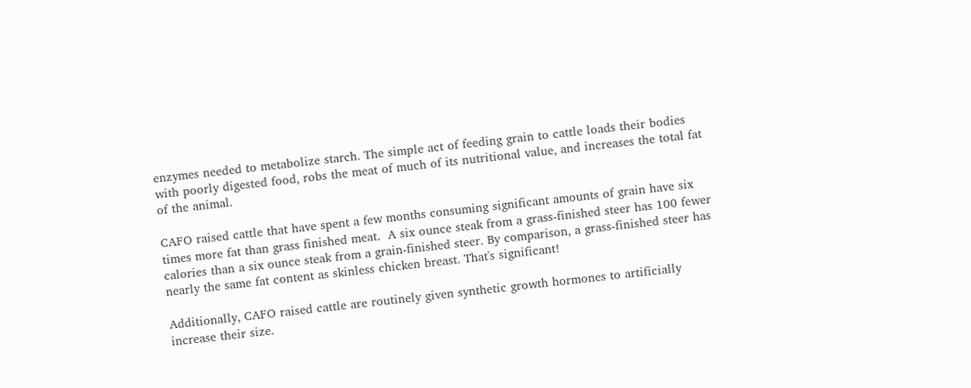enzymes needed to metabolize starch. The simple act of feeding grain to cattle loads their bodies with poorly digested food, robs the meat of much of its nutritional value, and increases the total fat of the animal.

CAFO raised cattle that have spent a few months consuming significant amounts of grain have six times more fat than grass finished meat.  A six ounce steak from a grass-finished steer has 100 fewer calories than a six ounce steak from a grain-finished steer. By comparison, a grass-finished steer has nearly the same fat content as skinless chicken breast. That's significant!

Additionally, CAFO raised cattle are routinely given synthetic growth hormones to artificially increase their size.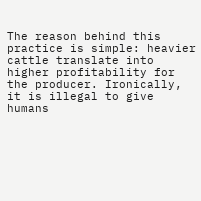The reason behind this practice is simple: heavier cattle translate into higher profitability for the producer. Ironically, it is illegal to give humans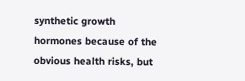synthetic growth hormones because of the obvious health risks, but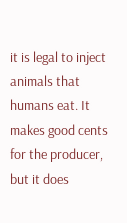it is legal to inject animals that humans eat. It makes good cents for the producer, but it does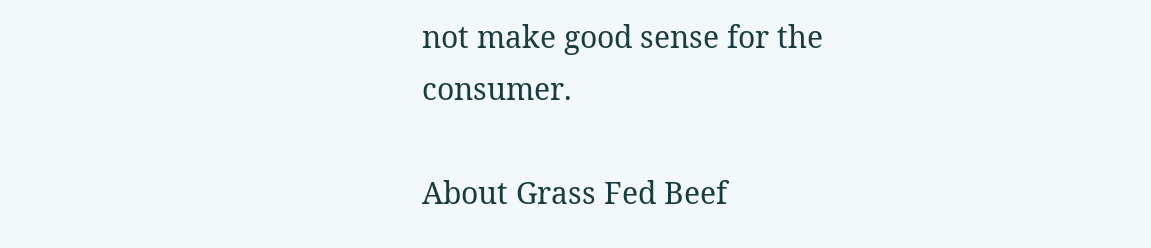not make good sense for the consumer.

About Grass Fed Beef